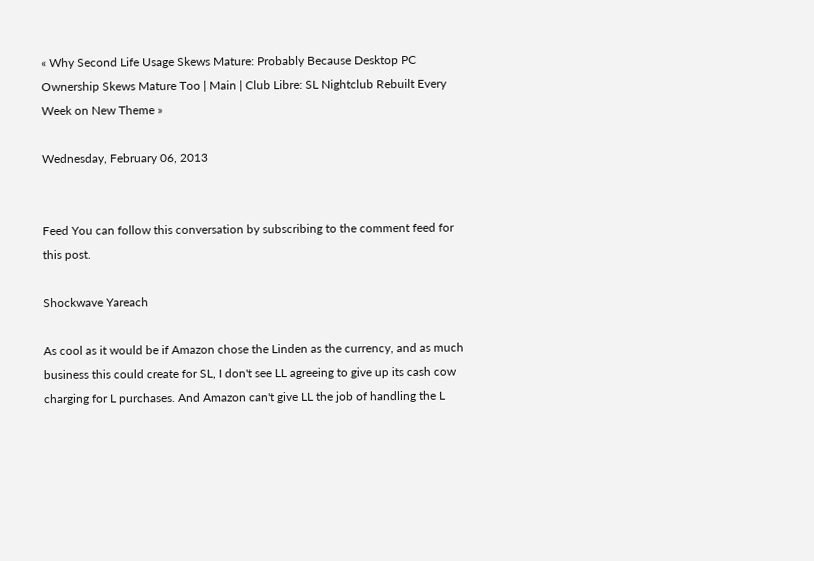« Why Second Life Usage Skews Mature: Probably Because Desktop PC Ownership Skews Mature Too | Main | Club Libre: SL Nightclub Rebuilt Every Week on New Theme »

Wednesday, February 06, 2013


Feed You can follow this conversation by subscribing to the comment feed for this post.

Shockwave Yareach

As cool as it would be if Amazon chose the Linden as the currency, and as much business this could create for SL, I don't see LL agreeing to give up its cash cow charging for L purchases. And Amazon can't give LL the job of handling the L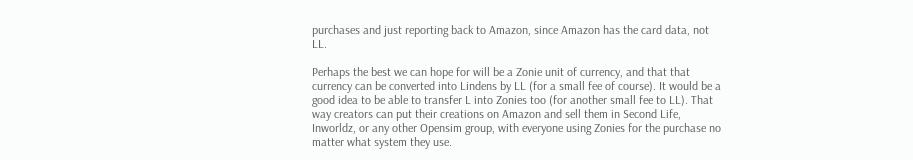purchases and just reporting back to Amazon, since Amazon has the card data, not LL.

Perhaps the best we can hope for will be a Zonie unit of currency, and that that currency can be converted into Lindens by LL (for a small fee of course). It would be a good idea to be able to transfer L into Zonies too (for another small fee to LL). That way creators can put their creations on Amazon and sell them in Second Life, Inworldz, or any other Opensim group, with everyone using Zonies for the purchase no matter what system they use.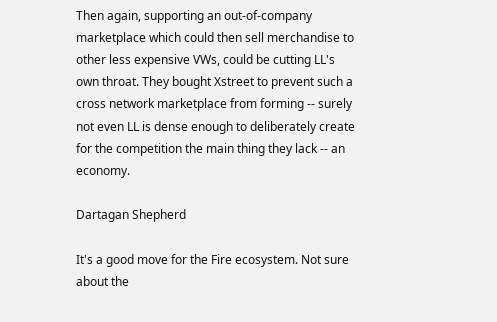Then again, supporting an out-of-company marketplace which could then sell merchandise to other less expensive VWs, could be cutting LL's own throat. They bought Xstreet to prevent such a cross network marketplace from forming -- surely not even LL is dense enough to deliberately create for the competition the main thing they lack -- an economy.

Dartagan Shepherd

It's a good move for the Fire ecosystem. Not sure about the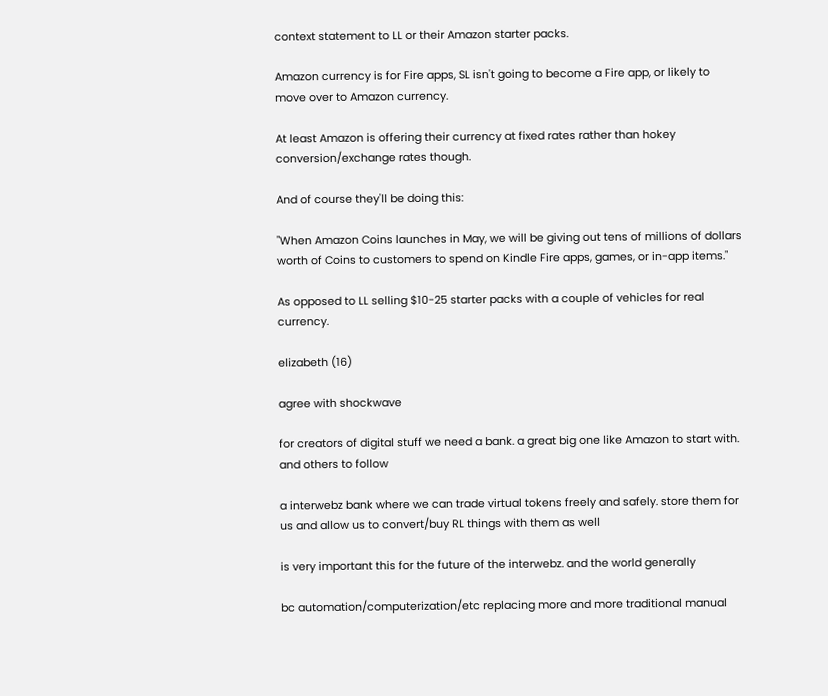context statement to LL or their Amazon starter packs.

Amazon currency is for Fire apps, SL isn't going to become a Fire app, or likely to move over to Amazon currency.

At least Amazon is offering their currency at fixed rates rather than hokey conversion/exchange rates though.

And of course they'll be doing this:

"When Amazon Coins launches in May, we will be giving out tens of millions of dollars worth of Coins to customers to spend on Kindle Fire apps, games, or in-app items."

As opposed to LL selling $10-25 starter packs with a couple of vehicles for real currency.

elizabeth (16)

agree with shockwave

for creators of digital stuff we need a bank. a great big one like Amazon to start with. and others to follow

a interwebz bank where we can trade virtual tokens freely and safely. store them for us and allow us to convert/buy RL things with them as well

is very important this for the future of the interwebz. and the world generally

bc automation/computerization/etc replacing more and more traditional manual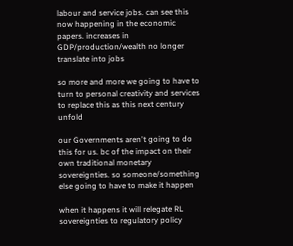labour and service jobs. can see this now happening in the economic papers. increases in GDP/production/wealth no longer translate into jobs

so more and more we going to have to turn to personal creativity and services to replace this as this next century unfold

our Governments aren't going to do this for us. bc of the impact on their own traditional monetary sovereignties. so someone/something else going to have to make it happen

when it happens it will relegate RL sovereignties to regulatory policy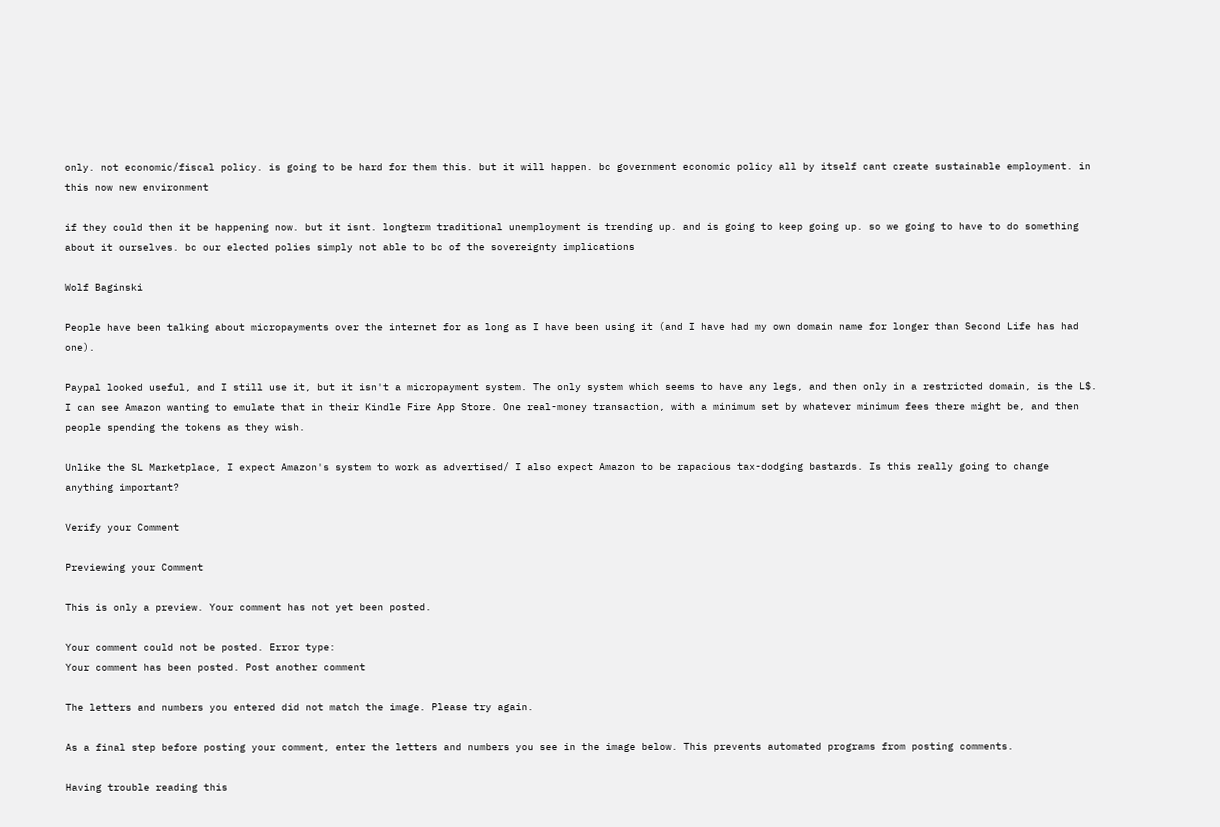only. not economic/fiscal policy. is going to be hard for them this. but it will happen. bc government economic policy all by itself cant create sustainable employment. in this now new environment

if they could then it be happening now. but it isnt. longterm traditional unemployment is trending up. and is going to keep going up. so we going to have to do something about it ourselves. bc our elected polies simply not able to bc of the sovereignty implications

Wolf Baginski

People have been talking about micropayments over the internet for as long as I have been using it (and I have had my own domain name for longer than Second Life has had one).

Paypal looked useful, and I still use it, but it isn't a micropayment system. The only system which seems to have any legs, and then only in a restricted domain, is the L$. I can see Amazon wanting to emulate that in their Kindle Fire App Store. One real-money transaction, with a minimum set by whatever minimum fees there might be, and then people spending the tokens as they wish.

Unlike the SL Marketplace, I expect Amazon's system to work as advertised/ I also expect Amazon to be rapacious tax-dodging bastards. Is this really going to change anything important?

Verify your Comment

Previewing your Comment

This is only a preview. Your comment has not yet been posted.

Your comment could not be posted. Error type:
Your comment has been posted. Post another comment

The letters and numbers you entered did not match the image. Please try again.

As a final step before posting your comment, enter the letters and numbers you see in the image below. This prevents automated programs from posting comments.

Having trouble reading this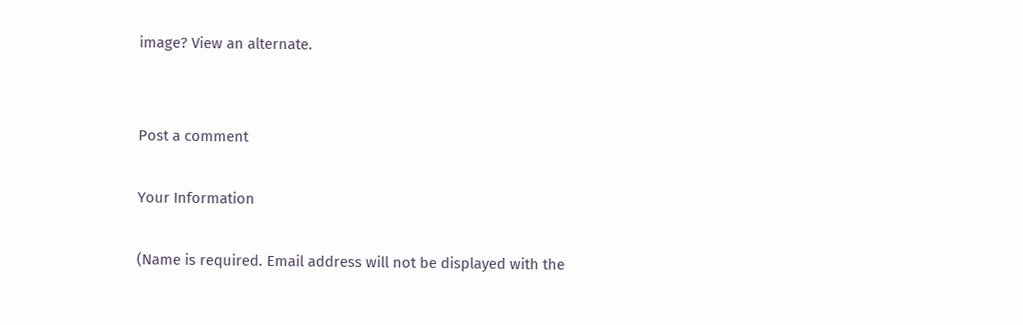image? View an alternate.


Post a comment

Your Information

(Name is required. Email address will not be displayed with the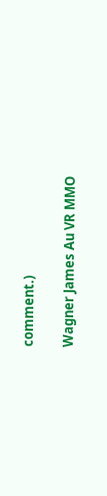comment.)

Wagner James Au VR MMO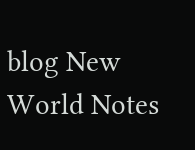blog New World Notes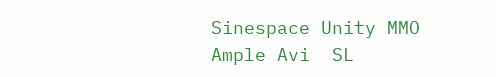Sinespace Unity MMO
Ample Avi  SL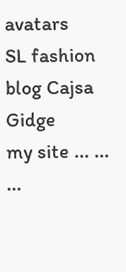avatars
SL fashion blog Cajsa Gidge
my site ... ... ...